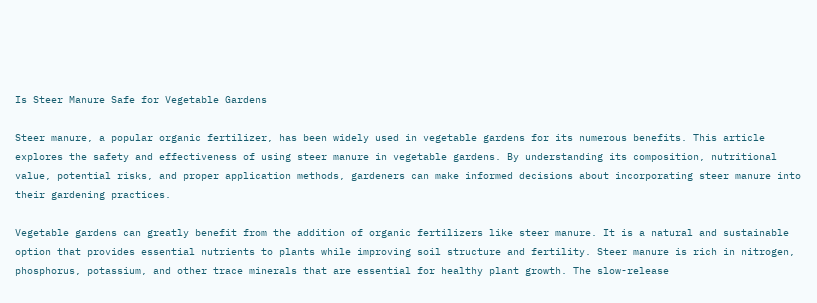Is Steer Manure Safe for Vegetable Gardens

Steer manure, a popular organic fertilizer, has been widely used in vegetable gardens for its numerous benefits. This article explores the safety and effectiveness of using steer manure in vegetable gardens. By understanding its composition, nutritional value, potential risks, and proper application methods, gardeners can make informed decisions about incorporating steer manure into their gardening practices.

Vegetable gardens can greatly benefit from the addition of organic fertilizers like steer manure. It is a natural and sustainable option that provides essential nutrients to plants while improving soil structure and fertility. Steer manure is rich in nitrogen, phosphorus, potassium, and other trace minerals that are essential for healthy plant growth. The slow-release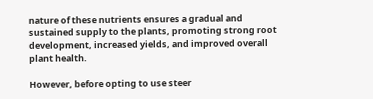nature of these nutrients ensures a gradual and sustained supply to the plants, promoting strong root development, increased yields, and improved overall plant health.

However, before opting to use steer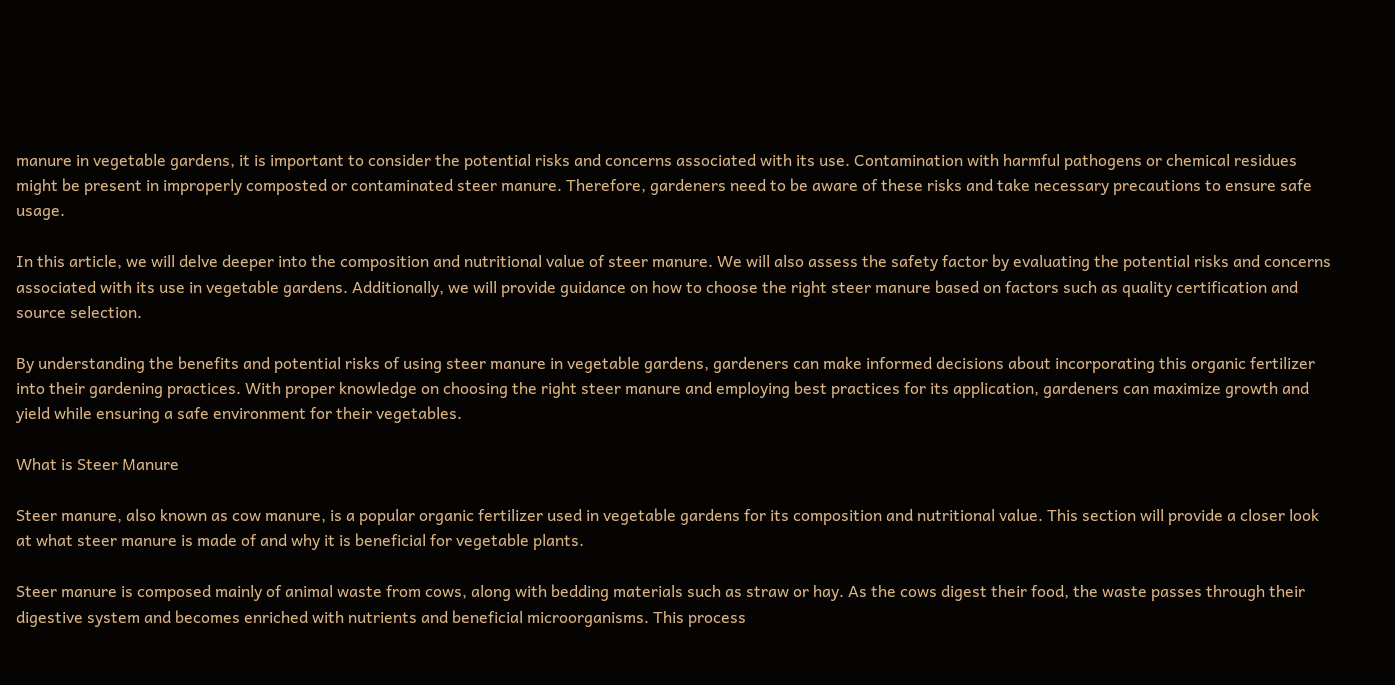manure in vegetable gardens, it is important to consider the potential risks and concerns associated with its use. Contamination with harmful pathogens or chemical residues might be present in improperly composted or contaminated steer manure. Therefore, gardeners need to be aware of these risks and take necessary precautions to ensure safe usage.

In this article, we will delve deeper into the composition and nutritional value of steer manure. We will also assess the safety factor by evaluating the potential risks and concerns associated with its use in vegetable gardens. Additionally, we will provide guidance on how to choose the right steer manure based on factors such as quality certification and source selection.

By understanding the benefits and potential risks of using steer manure in vegetable gardens, gardeners can make informed decisions about incorporating this organic fertilizer into their gardening practices. With proper knowledge on choosing the right steer manure and employing best practices for its application, gardeners can maximize growth and yield while ensuring a safe environment for their vegetables.

What is Steer Manure

Steer manure, also known as cow manure, is a popular organic fertilizer used in vegetable gardens for its composition and nutritional value. This section will provide a closer look at what steer manure is made of and why it is beneficial for vegetable plants.

Steer manure is composed mainly of animal waste from cows, along with bedding materials such as straw or hay. As the cows digest their food, the waste passes through their digestive system and becomes enriched with nutrients and beneficial microorganisms. This process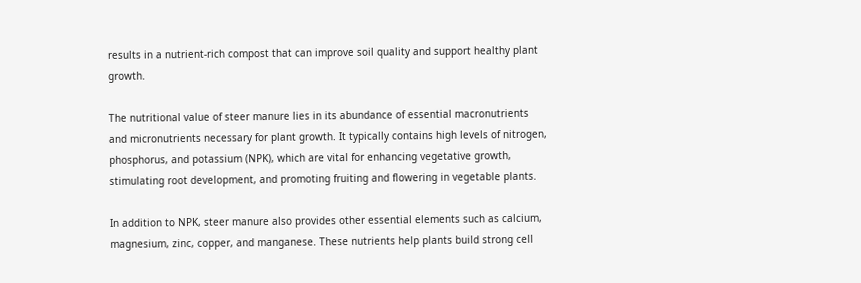results in a nutrient-rich compost that can improve soil quality and support healthy plant growth.

The nutritional value of steer manure lies in its abundance of essential macronutrients and micronutrients necessary for plant growth. It typically contains high levels of nitrogen, phosphorus, and potassium (NPK), which are vital for enhancing vegetative growth, stimulating root development, and promoting fruiting and flowering in vegetable plants.

In addition to NPK, steer manure also provides other essential elements such as calcium, magnesium, zinc, copper, and manganese. These nutrients help plants build strong cell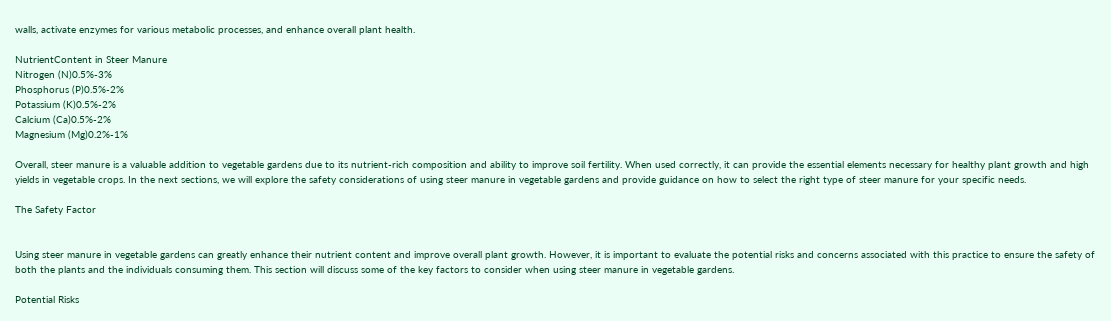walls, activate enzymes for various metabolic processes, and enhance overall plant health.

NutrientContent in Steer Manure
Nitrogen (N)0.5%-3%
Phosphorus (P)0.5%-2%
Potassium (K)0.5%-2%
Calcium (Ca)0.5%-2%
Magnesium (Mg)0.2%-1%

Overall, steer manure is a valuable addition to vegetable gardens due to its nutrient-rich composition and ability to improve soil fertility. When used correctly, it can provide the essential elements necessary for healthy plant growth and high yields in vegetable crops. In the next sections, we will explore the safety considerations of using steer manure in vegetable gardens and provide guidance on how to select the right type of steer manure for your specific needs.

The Safety Factor


Using steer manure in vegetable gardens can greatly enhance their nutrient content and improve overall plant growth. However, it is important to evaluate the potential risks and concerns associated with this practice to ensure the safety of both the plants and the individuals consuming them. This section will discuss some of the key factors to consider when using steer manure in vegetable gardens.

Potential Risks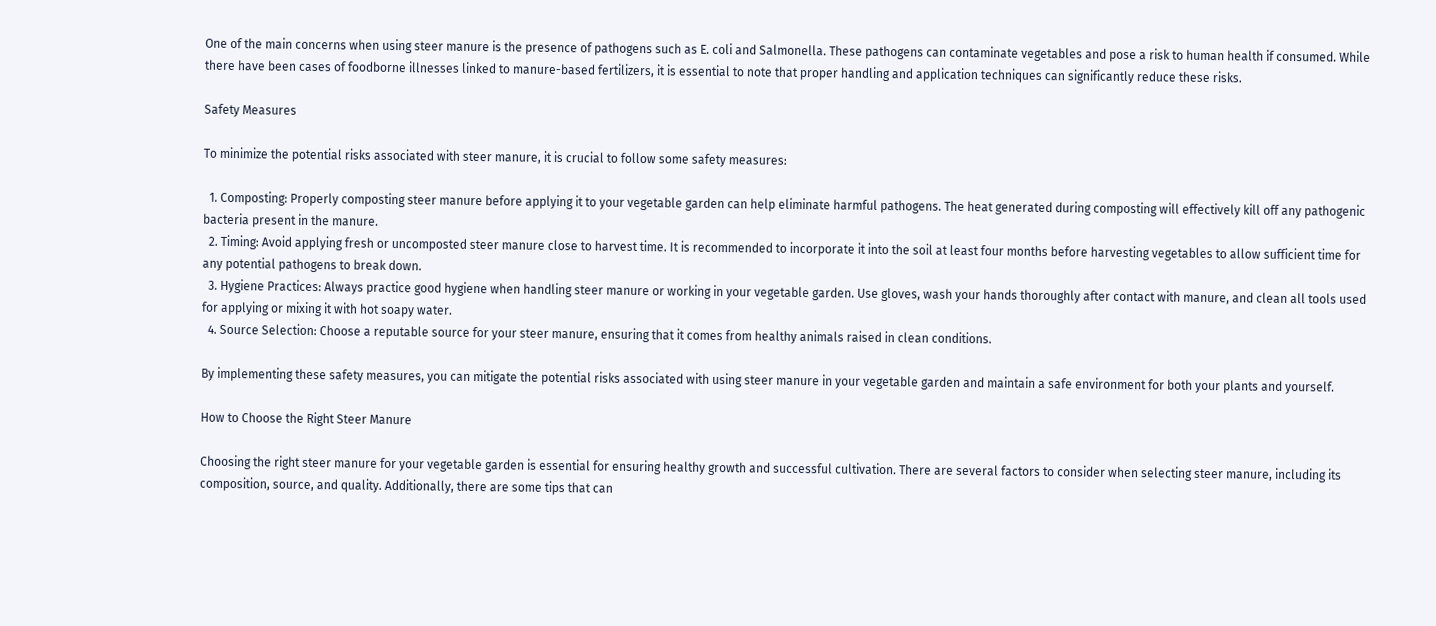One of the main concerns when using steer manure is the presence of pathogens such as E. coli and Salmonella. These pathogens can contaminate vegetables and pose a risk to human health if consumed. While there have been cases of foodborne illnesses linked to manure-based fertilizers, it is essential to note that proper handling and application techniques can significantly reduce these risks.

Safety Measures

To minimize the potential risks associated with steer manure, it is crucial to follow some safety measures:

  1. Composting: Properly composting steer manure before applying it to your vegetable garden can help eliminate harmful pathogens. The heat generated during composting will effectively kill off any pathogenic bacteria present in the manure.
  2. Timing: Avoid applying fresh or uncomposted steer manure close to harvest time. It is recommended to incorporate it into the soil at least four months before harvesting vegetables to allow sufficient time for any potential pathogens to break down.
  3. Hygiene Practices: Always practice good hygiene when handling steer manure or working in your vegetable garden. Use gloves, wash your hands thoroughly after contact with manure, and clean all tools used for applying or mixing it with hot soapy water.
  4. Source Selection: Choose a reputable source for your steer manure, ensuring that it comes from healthy animals raised in clean conditions.

By implementing these safety measures, you can mitigate the potential risks associated with using steer manure in your vegetable garden and maintain a safe environment for both your plants and yourself.

How to Choose the Right Steer Manure

Choosing the right steer manure for your vegetable garden is essential for ensuring healthy growth and successful cultivation. There are several factors to consider when selecting steer manure, including its composition, source, and quality. Additionally, there are some tips that can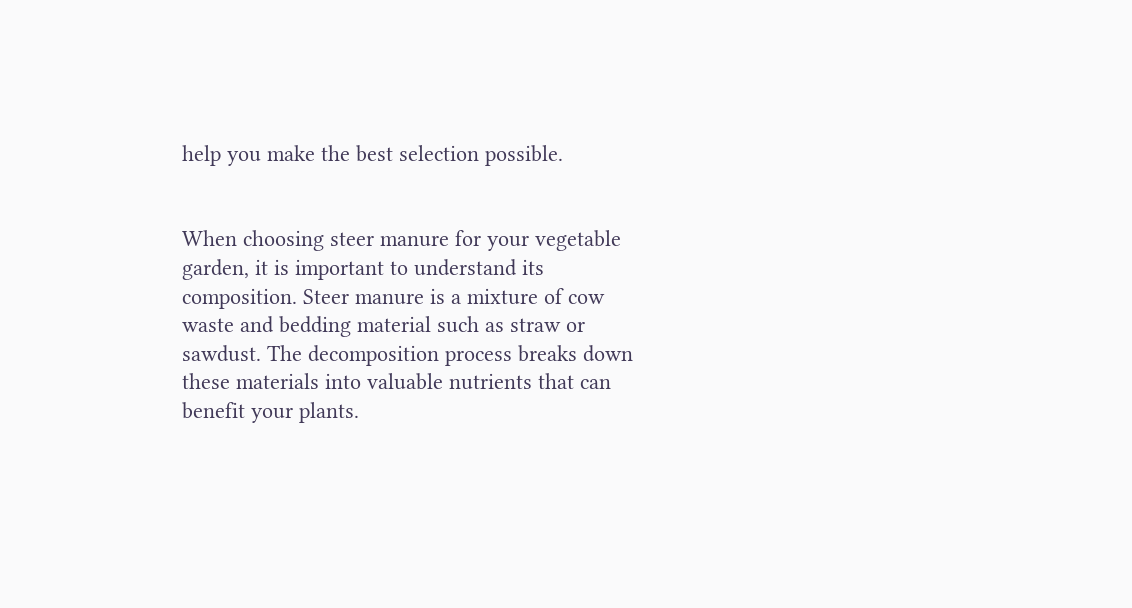help you make the best selection possible.


When choosing steer manure for your vegetable garden, it is important to understand its composition. Steer manure is a mixture of cow waste and bedding material such as straw or sawdust. The decomposition process breaks down these materials into valuable nutrients that can benefit your plants.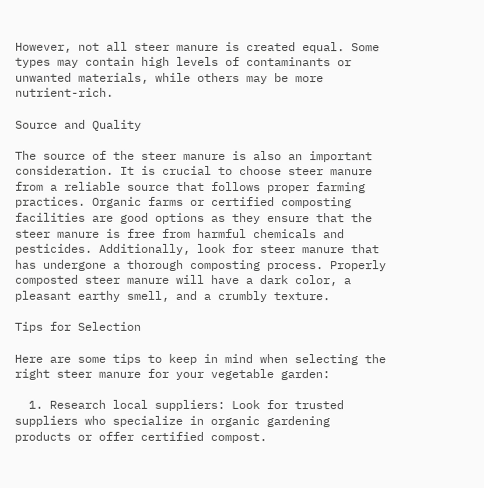However, not all steer manure is created equal. Some types may contain high levels of contaminants or unwanted materials, while others may be more nutrient-rich.

Source and Quality

The source of the steer manure is also an important consideration. It is crucial to choose steer manure from a reliable source that follows proper farming practices. Organic farms or certified composting facilities are good options as they ensure that the steer manure is free from harmful chemicals and pesticides. Additionally, look for steer manure that has undergone a thorough composting process. Properly composted steer manure will have a dark color, a pleasant earthy smell, and a crumbly texture.

Tips for Selection

Here are some tips to keep in mind when selecting the right steer manure for your vegetable garden:

  1. Research local suppliers: Look for trusted suppliers who specialize in organic gardening products or offer certified compost.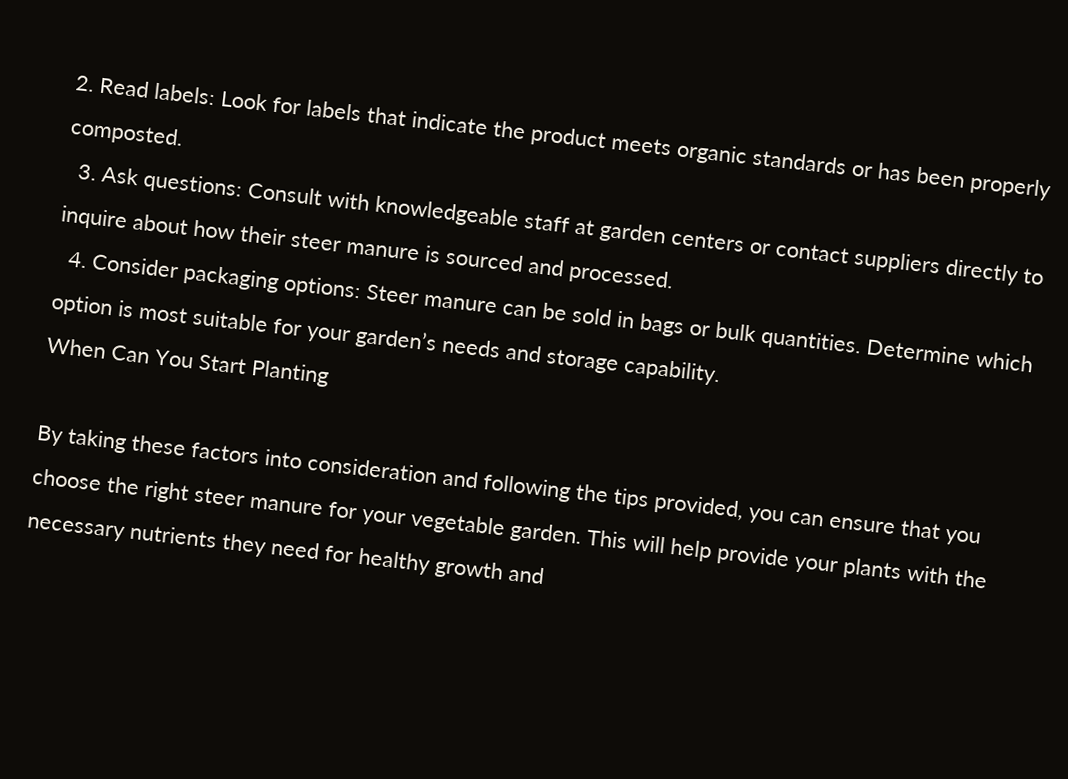2. Read labels: Look for labels that indicate the product meets organic standards or has been properly composted.
  3. Ask questions: Consult with knowledgeable staff at garden centers or contact suppliers directly to inquire about how their steer manure is sourced and processed.
  4. Consider packaging options: Steer manure can be sold in bags or bulk quantities. Determine which option is most suitable for your garden’s needs and storage capability.
When Can You Start Planting

By taking these factors into consideration and following the tips provided, you can ensure that you choose the right steer manure for your vegetable garden. This will help provide your plants with the necessary nutrients they need for healthy growth and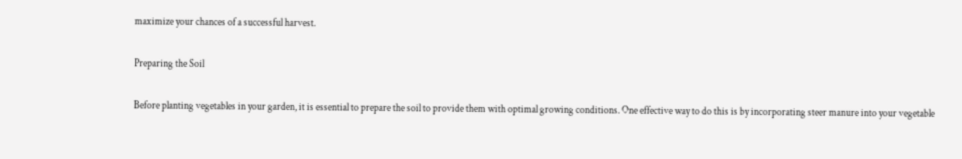maximize your chances of a successful harvest.

Preparing the Soil

Before planting vegetables in your garden, it is essential to prepare the soil to provide them with optimal growing conditions. One effective way to do this is by incorporating steer manure into your vegetable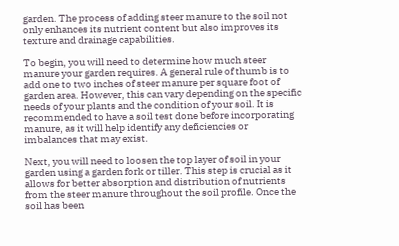garden. The process of adding steer manure to the soil not only enhances its nutrient content but also improves its texture and drainage capabilities.

To begin, you will need to determine how much steer manure your garden requires. A general rule of thumb is to add one to two inches of steer manure per square foot of garden area. However, this can vary depending on the specific needs of your plants and the condition of your soil. It is recommended to have a soil test done before incorporating manure, as it will help identify any deficiencies or imbalances that may exist.

Next, you will need to loosen the top layer of soil in your garden using a garden fork or tiller. This step is crucial as it allows for better absorption and distribution of nutrients from the steer manure throughout the soil profile. Once the soil has been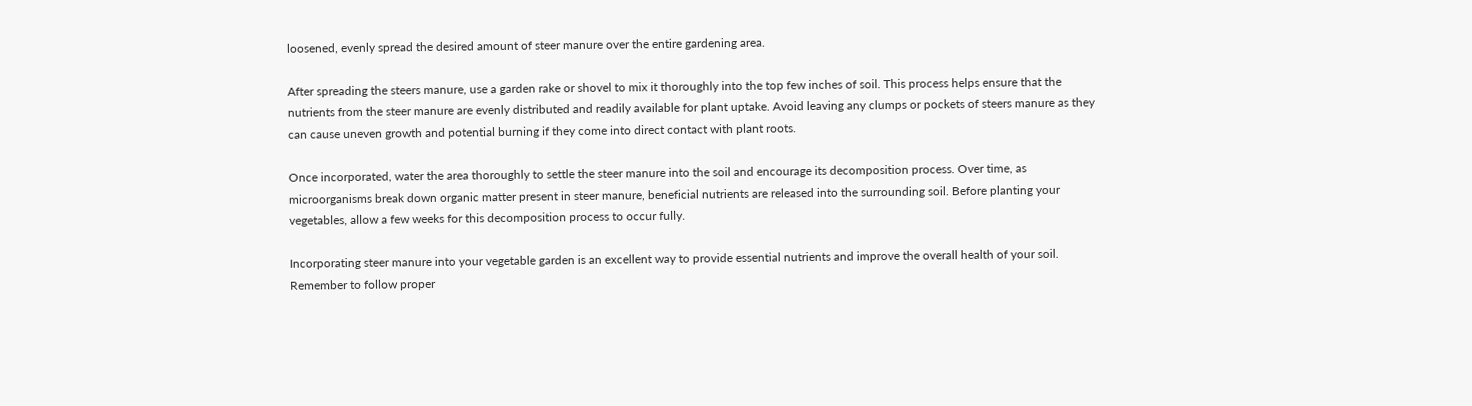loosened, evenly spread the desired amount of steer manure over the entire gardening area.

After spreading the steers manure, use a garden rake or shovel to mix it thoroughly into the top few inches of soil. This process helps ensure that the nutrients from the steer manure are evenly distributed and readily available for plant uptake. Avoid leaving any clumps or pockets of steers manure as they can cause uneven growth and potential burning if they come into direct contact with plant roots.

Once incorporated, water the area thoroughly to settle the steer manure into the soil and encourage its decomposition process. Over time, as microorganisms break down organic matter present in steer manure, beneficial nutrients are released into the surrounding soil. Before planting your vegetables, allow a few weeks for this decomposition process to occur fully.

Incorporating steer manure into your vegetable garden is an excellent way to provide essential nutrients and improve the overall health of your soil. Remember to follow proper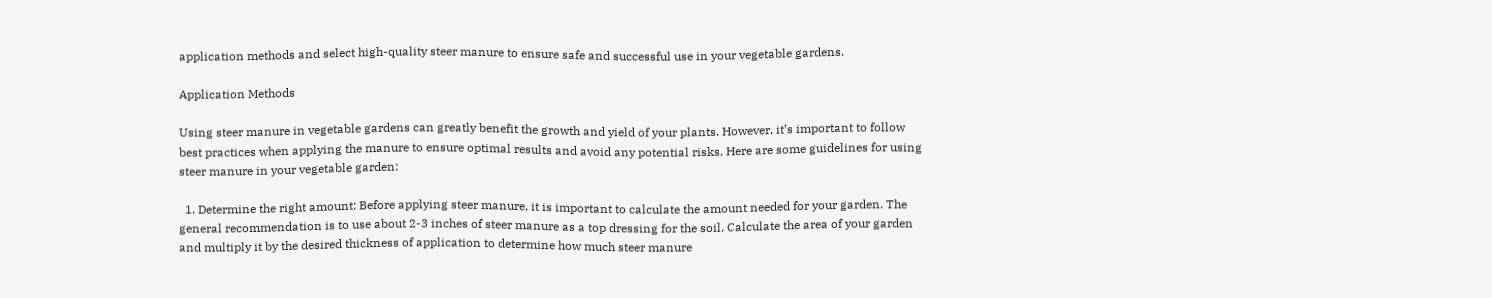application methods and select high-quality steer manure to ensure safe and successful use in your vegetable gardens.

Application Methods

Using steer manure in vegetable gardens can greatly benefit the growth and yield of your plants. However, it’s important to follow best practices when applying the manure to ensure optimal results and avoid any potential risks. Here are some guidelines for using steer manure in your vegetable garden:

  1. Determine the right amount: Before applying steer manure, it is important to calculate the amount needed for your garden. The general recommendation is to use about 2-3 inches of steer manure as a top dressing for the soil. Calculate the area of your garden and multiply it by the desired thickness of application to determine how much steer manure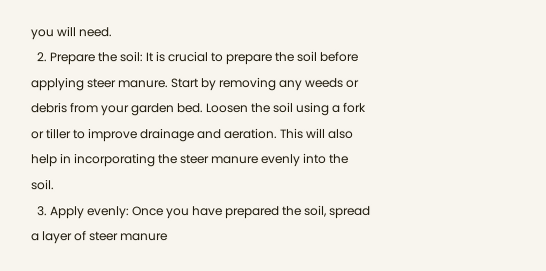you will need.
  2. Prepare the soil: It is crucial to prepare the soil before applying steer manure. Start by removing any weeds or debris from your garden bed. Loosen the soil using a fork or tiller to improve drainage and aeration. This will also help in incorporating the steer manure evenly into the soil.
  3. Apply evenly: Once you have prepared the soil, spread a layer of steer manure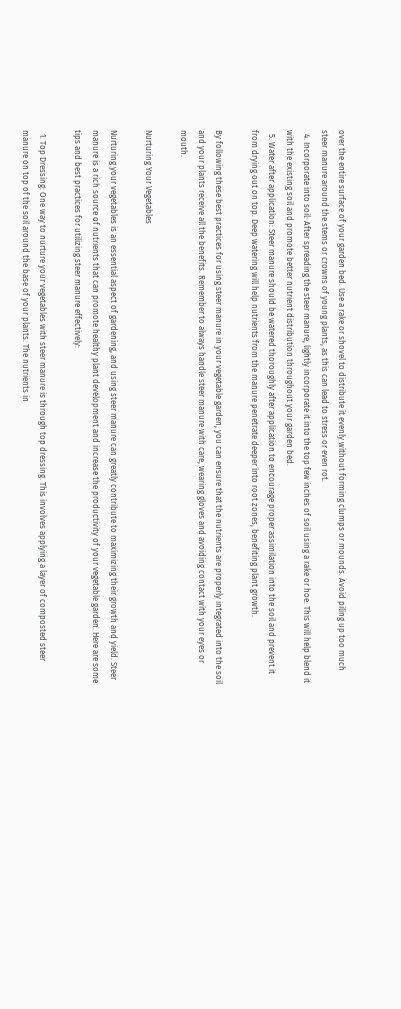over the entire surface of your garden bed. Use a rake or shovel to distribute it evenly without forming clumps or mounds. Avoid piling up too much steer manure around the stems or crowns of young plants, as this can lead to stress or even rot.
  4. Incorporate into soil: After spreading the steer manure, lightly incorporate it into the top few inches of soil using a rake or hoe. This will help blend it with the existing soil and promote better nutrient distribution throughout your garden bed.
  5. Water after application: Steer manure should be watered thoroughly after application to encourage proper assimilation into the soil and prevent it from drying out on top. Deep watering will help nutrients from the manure penetrate deeper into root zones, benefiting plant growth.

By following these best practices for using steer manure in your vegetable garden, you can ensure that the nutrients are properly integrated into the soil and your plants receive all the benefits. Remember to always handle steer manure with care, wearing gloves and avoiding contact with your eyes or mouth.

Nurturing Your Vegetables

Nurturing your vegetables is an essential aspect of gardening, and using steer manure can greatly contribute to maximizing their growth and yield. Steer manure is a rich source of nutrients that can promote healthy plant development and increase the productivity of your vegetable garden. Here are some tips and best practices for utilizing steer manure effectively:

  1. Top Dressing: One way to nurture your vegetables with steer manure is through top dressing. This involves applying a layer of composted steer manure on top of the soil around the base of your plants. The nutrients in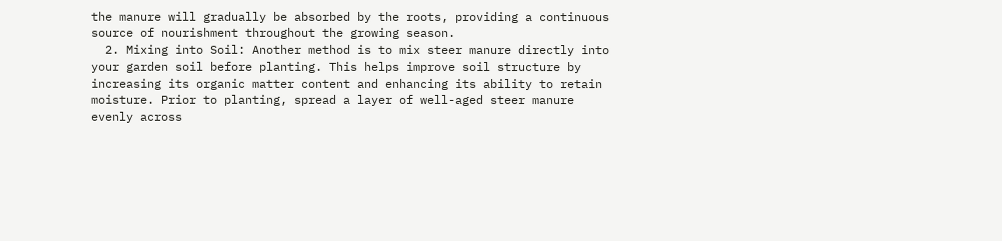the manure will gradually be absorbed by the roots, providing a continuous source of nourishment throughout the growing season.
  2. Mixing into Soil: Another method is to mix steer manure directly into your garden soil before planting. This helps improve soil structure by increasing its organic matter content and enhancing its ability to retain moisture. Prior to planting, spread a layer of well-aged steer manure evenly across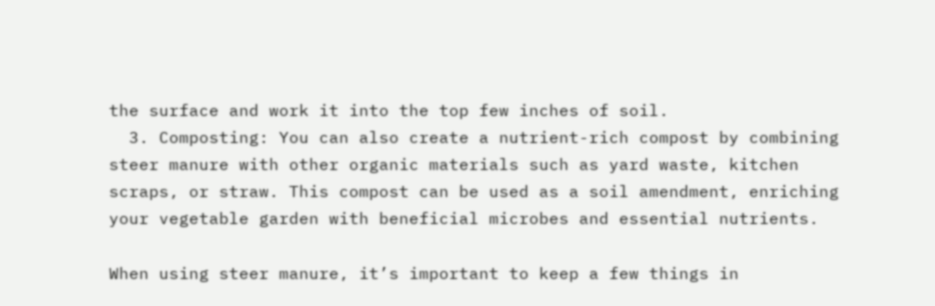the surface and work it into the top few inches of soil.
  3. Composting: You can also create a nutrient-rich compost by combining steer manure with other organic materials such as yard waste, kitchen scraps, or straw. This compost can be used as a soil amendment, enriching your vegetable garden with beneficial microbes and essential nutrients.

When using steer manure, it’s important to keep a few things in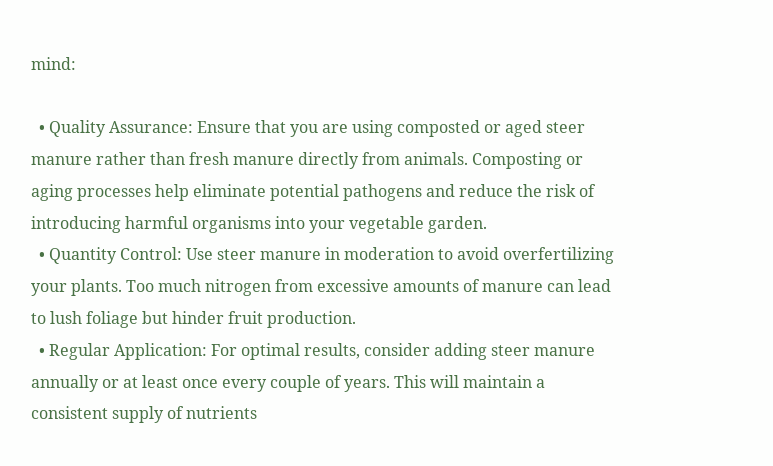mind:

  • Quality Assurance: Ensure that you are using composted or aged steer manure rather than fresh manure directly from animals. Composting or aging processes help eliminate potential pathogens and reduce the risk of introducing harmful organisms into your vegetable garden.
  • Quantity Control: Use steer manure in moderation to avoid overfertilizing your plants. Too much nitrogen from excessive amounts of manure can lead to lush foliage but hinder fruit production.
  • Regular Application: For optimal results, consider adding steer manure annually or at least once every couple of years. This will maintain a consistent supply of nutrients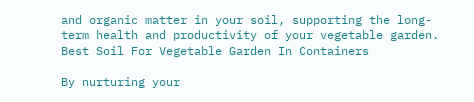and organic matter in your soil, supporting the long-term health and productivity of your vegetable garden.
Best Soil For Vegetable Garden In Containers

By nurturing your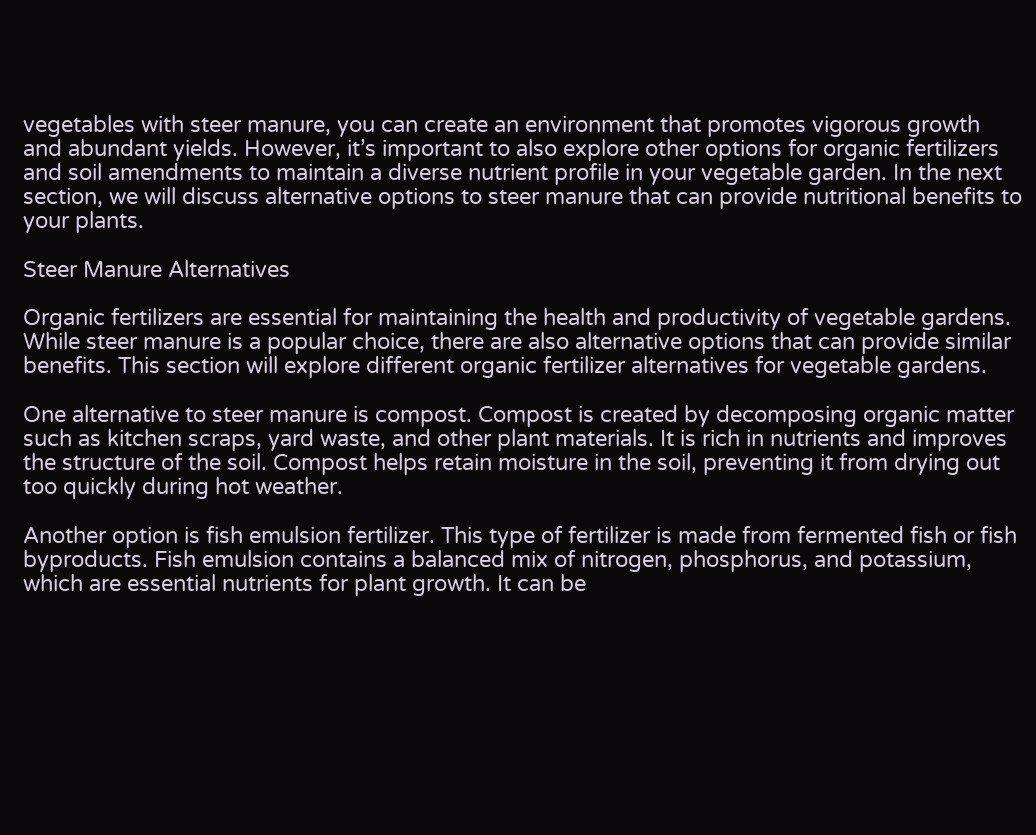vegetables with steer manure, you can create an environment that promotes vigorous growth and abundant yields. However, it’s important to also explore other options for organic fertilizers and soil amendments to maintain a diverse nutrient profile in your vegetable garden. In the next section, we will discuss alternative options to steer manure that can provide nutritional benefits to your plants.

Steer Manure Alternatives

Organic fertilizers are essential for maintaining the health and productivity of vegetable gardens. While steer manure is a popular choice, there are also alternative options that can provide similar benefits. This section will explore different organic fertilizer alternatives for vegetable gardens.

One alternative to steer manure is compost. Compost is created by decomposing organic matter such as kitchen scraps, yard waste, and other plant materials. It is rich in nutrients and improves the structure of the soil. Compost helps retain moisture in the soil, preventing it from drying out too quickly during hot weather.

Another option is fish emulsion fertilizer. This type of fertilizer is made from fermented fish or fish byproducts. Fish emulsion contains a balanced mix of nitrogen, phosphorus, and potassium, which are essential nutrients for plant growth. It can be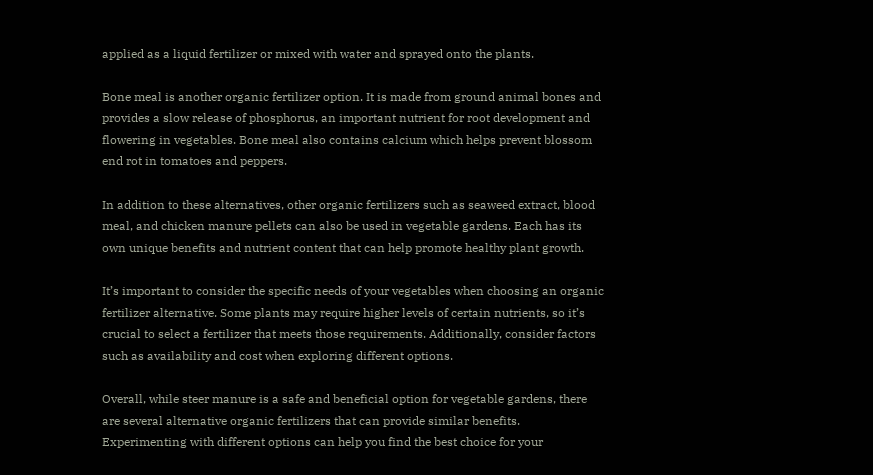applied as a liquid fertilizer or mixed with water and sprayed onto the plants.

Bone meal is another organic fertilizer option. It is made from ground animal bones and provides a slow release of phosphorus, an important nutrient for root development and flowering in vegetables. Bone meal also contains calcium which helps prevent blossom end rot in tomatoes and peppers.

In addition to these alternatives, other organic fertilizers such as seaweed extract, blood meal, and chicken manure pellets can also be used in vegetable gardens. Each has its own unique benefits and nutrient content that can help promote healthy plant growth.

It’s important to consider the specific needs of your vegetables when choosing an organic fertilizer alternative. Some plants may require higher levels of certain nutrients, so it’s crucial to select a fertilizer that meets those requirements. Additionally, consider factors such as availability and cost when exploring different options.

Overall, while steer manure is a safe and beneficial option for vegetable gardens, there are several alternative organic fertilizers that can provide similar benefits. Experimenting with different options can help you find the best choice for your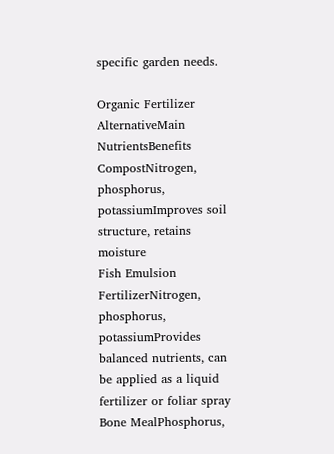specific garden needs.

Organic Fertilizer AlternativeMain NutrientsBenefits
CompostNitrogen, phosphorus, potassiumImproves soil structure, retains moisture
Fish Emulsion FertilizerNitrogen, phosphorus, potassiumProvides balanced nutrients, can be applied as a liquid fertilizer or foliar spray
Bone MealPhosphorus,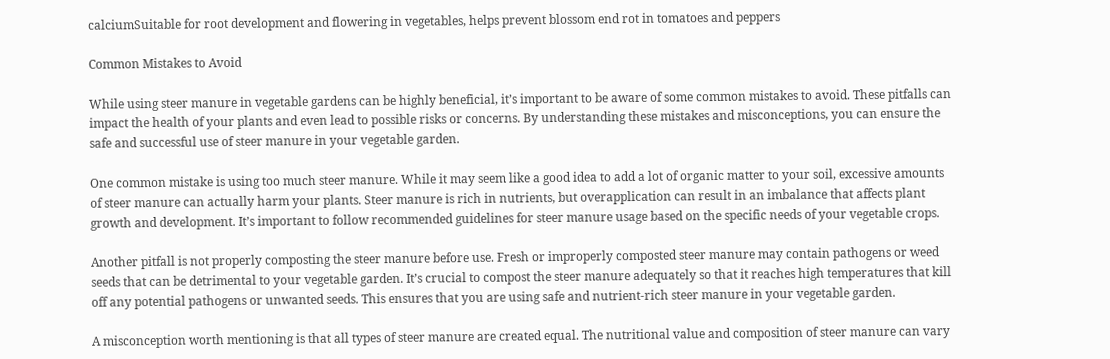calciumSuitable for root development and flowering in vegetables, helps prevent blossom end rot in tomatoes and peppers

Common Mistakes to Avoid

While using steer manure in vegetable gardens can be highly beneficial, it’s important to be aware of some common mistakes to avoid. These pitfalls can impact the health of your plants and even lead to possible risks or concerns. By understanding these mistakes and misconceptions, you can ensure the safe and successful use of steer manure in your vegetable garden.

One common mistake is using too much steer manure. While it may seem like a good idea to add a lot of organic matter to your soil, excessive amounts of steer manure can actually harm your plants. Steer manure is rich in nutrients, but overapplication can result in an imbalance that affects plant growth and development. It’s important to follow recommended guidelines for steer manure usage based on the specific needs of your vegetable crops.

Another pitfall is not properly composting the steer manure before use. Fresh or improperly composted steer manure may contain pathogens or weed seeds that can be detrimental to your vegetable garden. It’s crucial to compost the steer manure adequately so that it reaches high temperatures that kill off any potential pathogens or unwanted seeds. This ensures that you are using safe and nutrient-rich steer manure in your vegetable garden.

A misconception worth mentioning is that all types of steer manure are created equal. The nutritional value and composition of steer manure can vary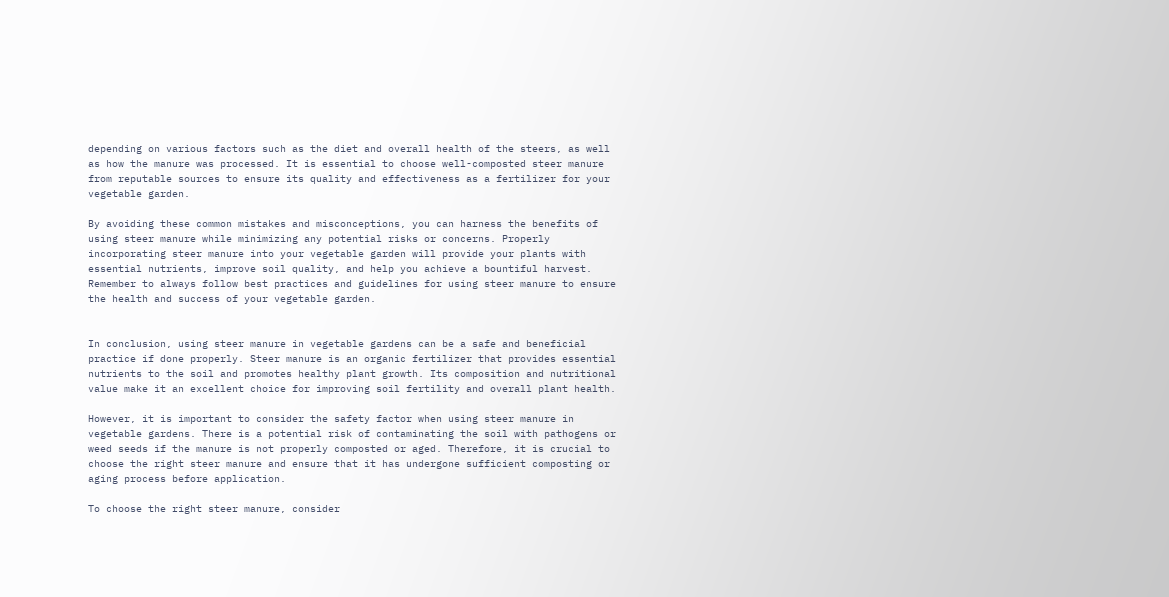depending on various factors such as the diet and overall health of the steers, as well as how the manure was processed. It is essential to choose well-composted steer manure from reputable sources to ensure its quality and effectiveness as a fertilizer for your vegetable garden.

By avoiding these common mistakes and misconceptions, you can harness the benefits of using steer manure while minimizing any potential risks or concerns. Properly incorporating steer manure into your vegetable garden will provide your plants with essential nutrients, improve soil quality, and help you achieve a bountiful harvest. Remember to always follow best practices and guidelines for using steer manure to ensure the health and success of your vegetable garden.


In conclusion, using steer manure in vegetable gardens can be a safe and beneficial practice if done properly. Steer manure is an organic fertilizer that provides essential nutrients to the soil and promotes healthy plant growth. Its composition and nutritional value make it an excellent choice for improving soil fertility and overall plant health.

However, it is important to consider the safety factor when using steer manure in vegetable gardens. There is a potential risk of contaminating the soil with pathogens or weed seeds if the manure is not properly composted or aged. Therefore, it is crucial to choose the right steer manure and ensure that it has undergone sufficient composting or aging process before application.

To choose the right steer manure, consider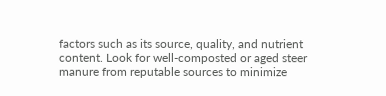factors such as its source, quality, and nutrient content. Look for well-composted or aged steer manure from reputable sources to minimize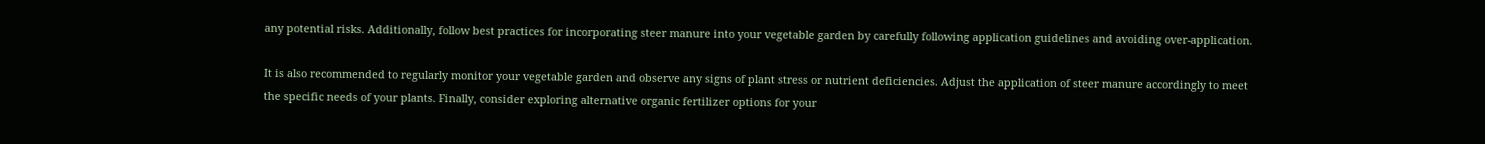any potential risks. Additionally, follow best practices for incorporating steer manure into your vegetable garden by carefully following application guidelines and avoiding over-application.

It is also recommended to regularly monitor your vegetable garden and observe any signs of plant stress or nutrient deficiencies. Adjust the application of steer manure accordingly to meet the specific needs of your plants. Finally, consider exploring alternative organic fertilizer options for your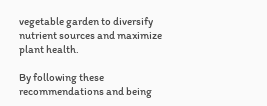vegetable garden to diversify nutrient sources and maximize plant health.

By following these recommendations and being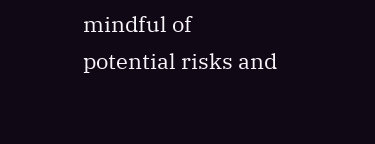mindful of potential risks and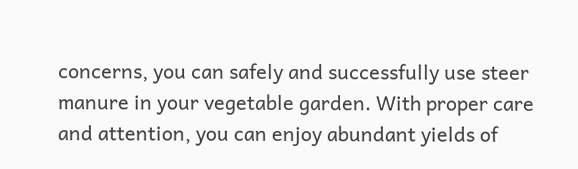concerns, you can safely and successfully use steer manure in your vegetable garden. With proper care and attention, you can enjoy abundant yields of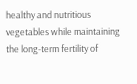healthy and nutritious vegetables while maintaining the long-term fertility of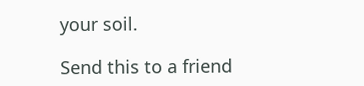your soil.

Send this to a friend